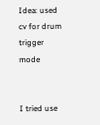Idea: used cv for drum trigger mode


I tried use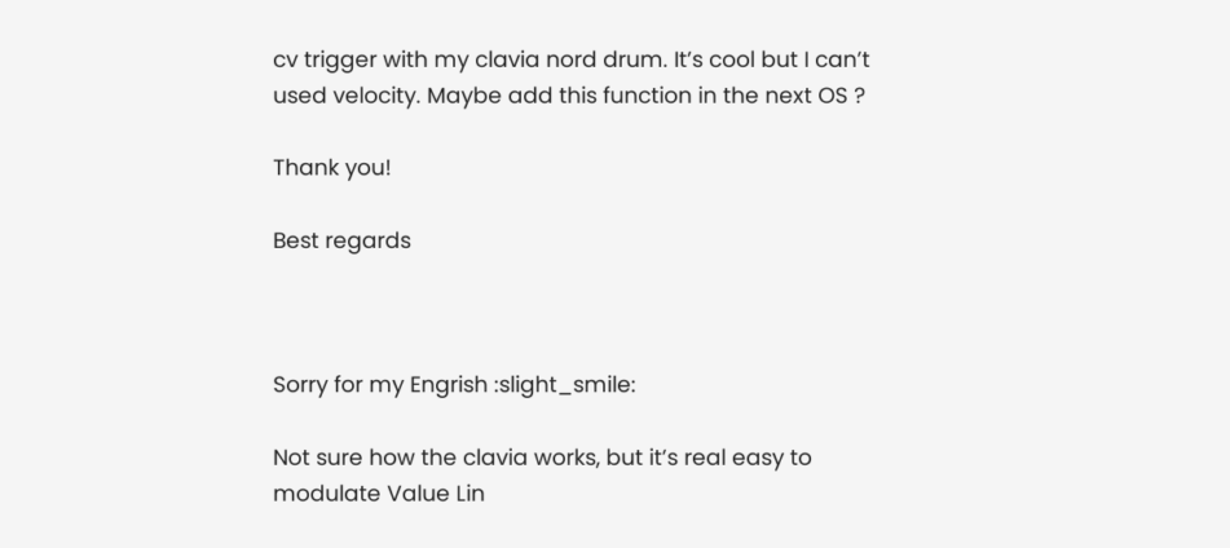cv trigger with my clavia nord drum. It’s cool but I can’t used velocity. Maybe add this function in the next OS ?

Thank you!

Best regards



Sorry for my Engrish :slight_smile:

Not sure how the clavia works, but it’s real easy to modulate Value Lin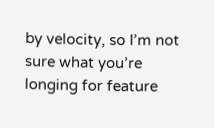by velocity, so I’m not sure what you’re longing for feature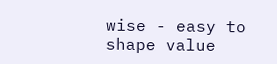wise - easy to shape value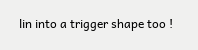lin into a trigger shape too !